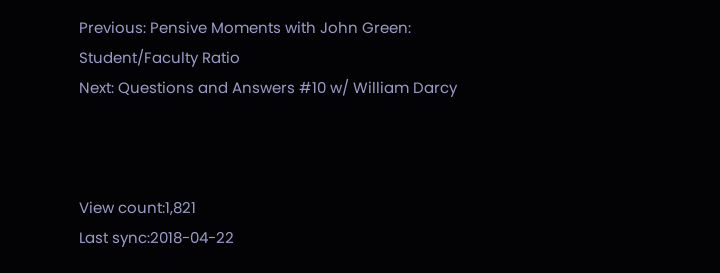Previous: Pensive Moments with John Green: Student/Faculty Ratio
Next: Questions and Answers #10 w/ William Darcy



View count:1,821
Last sync:2018-04-22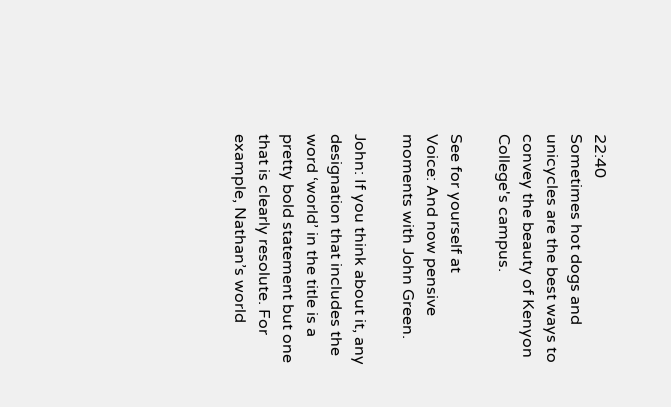22:40
Sometimes hot dogs and unicycles are the best ways to convey the beauty of Kenyon College's campus.

See for yourself at
Voice: And now pensive moments with John Green.

John: If you think about it, any designation that includes the word ‘world’ in the title is a pretty bold statement but one that is clearly resolute. For example, Nathan’s world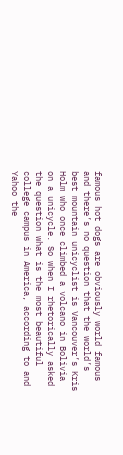famous hot dogs are obviously world famous and there’s no question that the world’s best mountain unicyclist is Vancouver’s Kris Holm who once climbed a volcano in Bolivia on a unicycle. So when I rhetorically asked the question what is the most beautiful college campus in America, according to and Yahoo the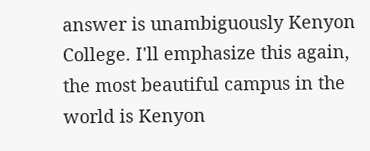answer is unambiguously Kenyon College. I'll emphasize this again, the most beautiful campus in the world is Kenyon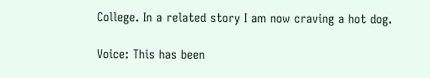College. In a related story I am now craving a hot dog.

Voice: This has been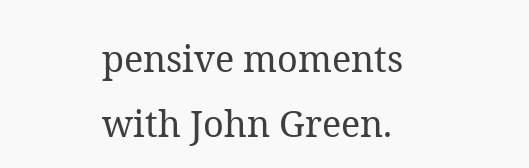pensive moments with John Green.